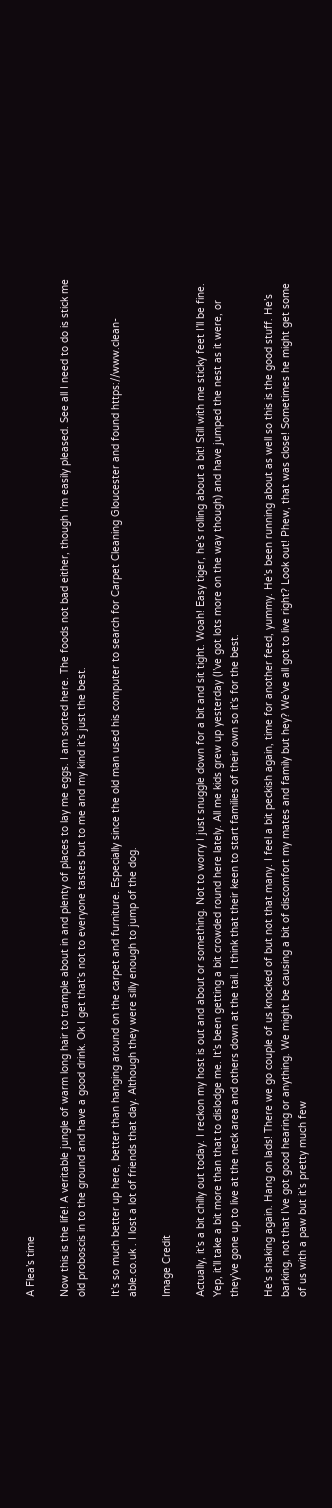A Flea’s time

Now this is the life! A veritable jungle of warm long hair to trample about in and plenty of places to lay me eggs. I am sorted here. The foods not bad either, though I’m easily pleased. See all I need to do is stick me old proboscis in to the ground and have a good drink. Ok I get that’s not to everyone tastes but to me and my kind it’s just the best.

It’s so much better up here, better than hanging around on the carpet and furniture. Especially since the old man used his computer to search for Carpet Cleaning Gloucester and found https://www.clean-able.co.uk . I lost a lot of friends that day. Although they were silly enough to jump of the dog.

Image Credit

Actually, it’s a bit chilly out today. I reckon my host is out and about or something. Not to worry I just snuggle down for a bit and sit tight. Woah! Easy tiger, he’s rolling about a bit! Still with me sticky feet I’ll be fine. Yep, it’ll take a bit more than that to dislodge me. It’s been getting a bit crowded round here lately. All me kids grew up yesterday (I’ve got lots more on the way though) and have jumped the nest as it were, or they’ve gone up to live at the neck area and others down at the tail. I think that their keen to start families of their own so it’s for the best.

He’s shaking again. Hang on lads! There we go couple of us knocked of but not that many. I feel a bit peckish again, time for another feed, yummy. He’s been running about as well so this is the good stuff. He’s barking, not that I’ve got good hearing or anything. We might be causing a bit of discomfort my mates and family but hey? We’ve all got to live right? Look out! Phew, that was close! Sometimes he might get some of us with a paw but it’s pretty much few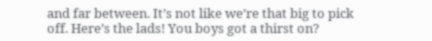and far between. It’s not like we’re that big to pick off. Here’s the lads! You boys got a thirst on?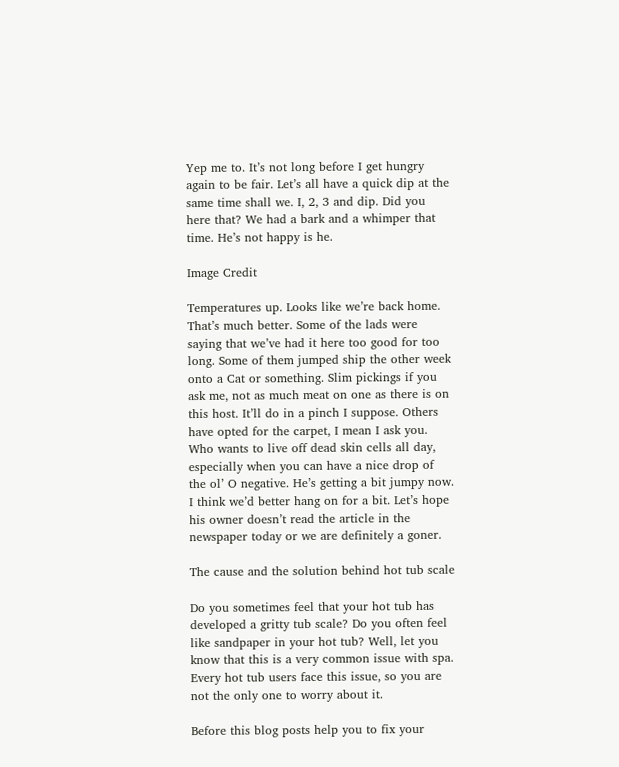Yep me to. It’s not long before I get hungry again to be fair. Let’s all have a quick dip at the same time shall we. I, 2, 3 and dip. Did you here that? We had a bark and a whimper that time. He’s not happy is he.

Image Credit

Temperatures up. Looks like we’re back home.  That’s much better. Some of the lads were saying that we’ve had it here too good for too long. Some of them jumped ship the other week onto a Cat or something. Slim pickings if you ask me, not as much meat on one as there is on this host. It’ll do in a pinch I suppose. Others have opted for the carpet, I mean I ask you. Who wants to live off dead skin cells all day, especially when you can have a nice drop of the ol’ O negative. He’s getting a bit jumpy now. I think we’d better hang on for a bit. Let’s hope his owner doesn’t read the article in the newspaper today or we are definitely a goner.

The cause and the solution behind hot tub scale

Do you sometimes feel that your hot tub has developed a gritty tub scale? Do you often feel like sandpaper in your hot tub? Well, let you know that this is a very common issue with spa. Every hot tub users face this issue, so you are not the only one to worry about it.

Before this blog posts help you to fix your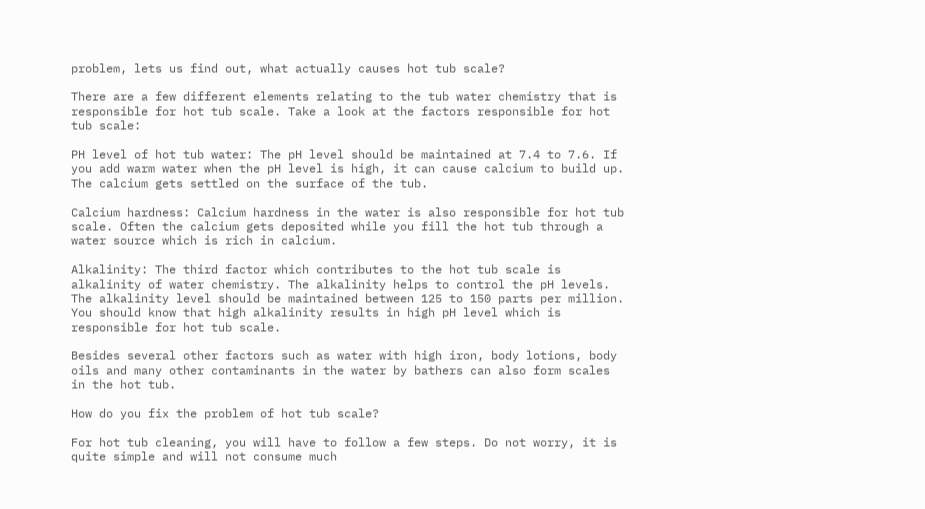problem, lets us find out, what actually causes hot tub scale?

There are a few different elements relating to the tub water chemistry that is responsible for hot tub scale. Take a look at the factors responsible for hot tub scale:

PH level of hot tub water: The pH level should be maintained at 7.4 to 7.6. If you add warm water when the pH level is high, it can cause calcium to build up. The calcium gets settled on the surface of the tub.

Calcium hardness: Calcium hardness in the water is also responsible for hot tub scale. Often the calcium gets deposited while you fill the hot tub through a water source which is rich in calcium.

Alkalinity: The third factor which contributes to the hot tub scale is alkalinity of water chemistry. The alkalinity helps to control the pH levels. The alkalinity level should be maintained between 125 to 150 parts per million. You should know that high alkalinity results in high pH level which is responsible for hot tub scale.

Besides several other factors such as water with high iron, body lotions, body oils and many other contaminants in the water by bathers can also form scales in the hot tub.

How do you fix the problem of hot tub scale?

For hot tub cleaning, you will have to follow a few steps. Do not worry, it is quite simple and will not consume much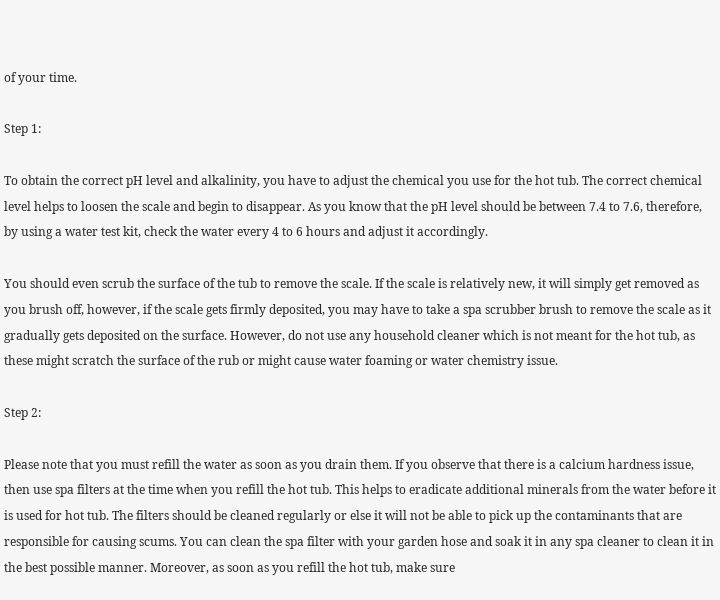of your time.

Step 1:

To obtain the correct pH level and alkalinity, you have to adjust the chemical you use for the hot tub. The correct chemical level helps to loosen the scale and begin to disappear. As you know that the pH level should be between 7.4 to 7.6, therefore, by using a water test kit, check the water every 4 to 6 hours and adjust it accordingly.

You should even scrub the surface of the tub to remove the scale. If the scale is relatively new, it will simply get removed as you brush off, however, if the scale gets firmly deposited, you may have to take a spa scrubber brush to remove the scale as it gradually gets deposited on the surface. However, do not use any household cleaner which is not meant for the hot tub, as these might scratch the surface of the rub or might cause water foaming or water chemistry issue.

Step 2:

Please note that you must refill the water as soon as you drain them. If you observe that there is a calcium hardness issue, then use spa filters at the time when you refill the hot tub. This helps to eradicate additional minerals from the water before it is used for hot tub. The filters should be cleaned regularly or else it will not be able to pick up the contaminants that are responsible for causing scums. You can clean the spa filter with your garden hose and soak it in any spa cleaner to clean it in the best possible manner. Moreover, as soon as you refill the hot tub, make sure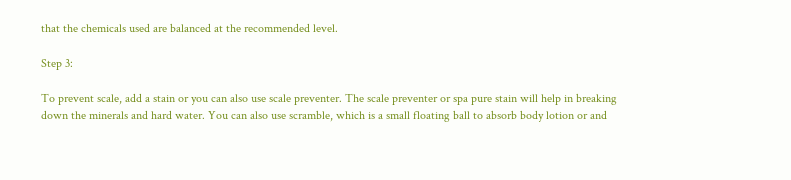that the chemicals used are balanced at the recommended level.

Step 3:

To prevent scale, add a stain or you can also use scale preventer. The scale preventer or spa pure stain will help in breaking down the minerals and hard water. You can also use scramble, which is a small floating ball to absorb body lotion or and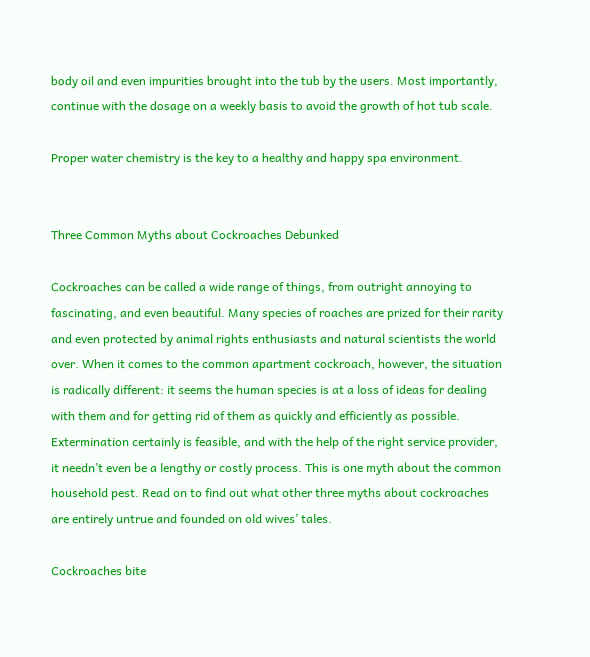body oil and even impurities brought into the tub by the users. Most importantly, continue with the dosage on a weekly basis to avoid the growth of hot tub scale.

Proper water chemistry is the key to a healthy and happy spa environment.


Three Common Myths about Cockroaches Debunked

Cockroaches can be called a wide range of things, from outright annoying to fascinating, and even beautiful. Many species of roaches are prized for their rarity and even protected by animal rights enthusiasts and natural scientists the world over. When it comes to the common apartment cockroach, however, the situation is radically different: it seems the human species is at a loss of ideas for dealing with them and for getting rid of them as quickly and efficiently as possible. Extermination certainly is feasible, and with the help of the right service provider, it needn’t even be a lengthy or costly process. This is one myth about the common household pest. Read on to find out what other three myths about cockroaches are entirely untrue and founded on old wives’ tales.

Cockroaches bite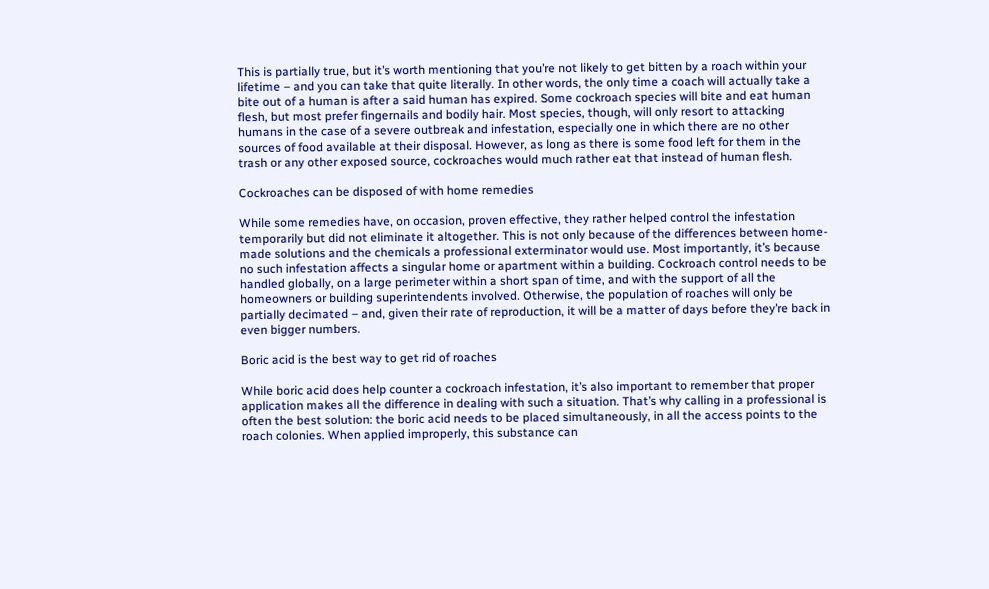This is partially true, but it’s worth mentioning that you’re not likely to get bitten by a roach within your lifetime – and you can take that quite literally. In other words, the only time a coach will actually take a bite out of a human is after a said human has expired. Some cockroach species will bite and eat human flesh, but most prefer fingernails and bodily hair. Most species, though, will only resort to attacking humans in the case of a severe outbreak and infestation, especially one in which there are no other sources of food available at their disposal. However, as long as there is some food left for them in the trash or any other exposed source, cockroaches would much rather eat that instead of human flesh.

Cockroaches can be disposed of with home remedies

While some remedies have, on occasion, proven effective, they rather helped control the infestation temporarily but did not eliminate it altogether. This is not only because of the differences between home-made solutions and the chemicals a professional exterminator would use. Most importantly, it’s because no such infestation affects a singular home or apartment within a building. Cockroach control needs to be handled globally, on a large perimeter within a short span of time, and with the support of all the homeowners or building superintendents involved. Otherwise, the population of roaches will only be partially decimated – and, given their rate of reproduction, it will be a matter of days before they’re back in even bigger numbers.

Boric acid is the best way to get rid of roaches

While boric acid does help counter a cockroach infestation, it’s also important to remember that proper application makes all the difference in dealing with such a situation. That’s why calling in a professional is often the best solution: the boric acid needs to be placed simultaneously, in all the access points to the roach colonies. When applied improperly, this substance can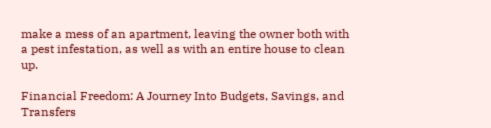make a mess of an apartment, leaving the owner both with a pest infestation, as well as with an entire house to clean up.

Financial Freedom: A Journey Into Budgets, Savings, and Transfers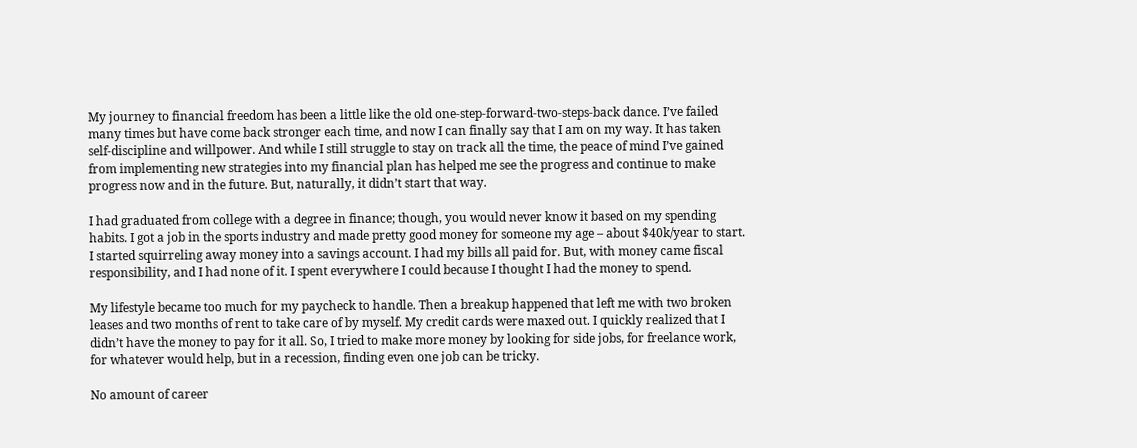My journey to financial freedom has been a little like the old one-step-forward-two-steps-back dance. I’ve failed many times but have come back stronger each time, and now I can finally say that I am on my way. It has taken self-discipline and willpower. And while I still struggle to stay on track all the time, the peace of mind I’ve gained from implementing new strategies into my financial plan has helped me see the progress and continue to make progress now and in the future. But, naturally, it didn’t start that way.

I had graduated from college with a degree in finance; though, you would never know it based on my spending habits. I got a job in the sports industry and made pretty good money for someone my age – about $40k/year to start. I started squirreling away money into a savings account. I had my bills all paid for. But, with money came fiscal responsibility, and I had none of it. I spent everywhere I could because I thought I had the money to spend.

My lifestyle became too much for my paycheck to handle. Then a breakup happened that left me with two broken leases and two months of rent to take care of by myself. My credit cards were maxed out. I quickly realized that I didn’t have the money to pay for it all. So, I tried to make more money by looking for side jobs, for freelance work, for whatever would help, but in a recession, finding even one job can be tricky.

No amount of career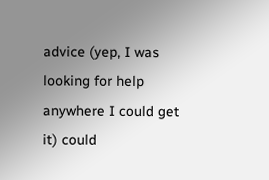advice (yep, I was looking for help anywhere I could get it) could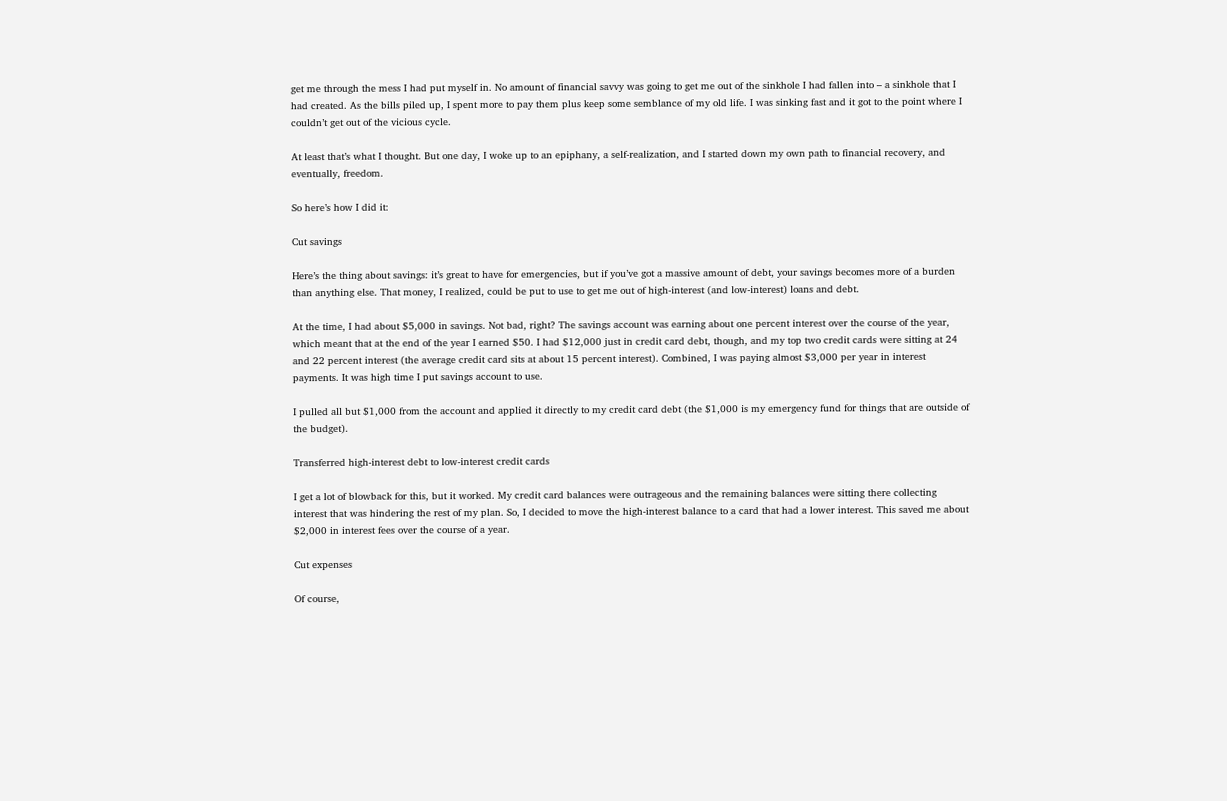get me through the mess I had put myself in. No amount of financial savvy was going to get me out of the sinkhole I had fallen into – a sinkhole that I had created. As the bills piled up, I spent more to pay them plus keep some semblance of my old life. I was sinking fast and it got to the point where I couldn’t get out of the vicious cycle.

At least that’s what I thought. But one day, I woke up to an epiphany, a self-realization, and I started down my own path to financial recovery, and eventually, freedom.

So here’s how I did it:

Cut savings

Here’s the thing about savings: it’s great to have for emergencies, but if you’ve got a massive amount of debt, your savings becomes more of a burden than anything else. That money, I realized, could be put to use to get me out of high-interest (and low-interest) loans and debt.

At the time, I had about $5,000 in savings. Not bad, right? The savings account was earning about one percent interest over the course of the year, which meant that at the end of the year I earned $50. I had $12,000 just in credit card debt, though, and my top two credit cards were sitting at 24 and 22 percent interest (the average credit card sits at about 15 percent interest). Combined, I was paying almost $3,000 per year in interest payments. It was high time I put savings account to use.

I pulled all but $1,000 from the account and applied it directly to my credit card debt (the $1,000 is my emergency fund for things that are outside of the budget).

Transferred high-interest debt to low-interest credit cards

I get a lot of blowback for this, but it worked. My credit card balances were outrageous and the remaining balances were sitting there collecting interest that was hindering the rest of my plan. So, I decided to move the high-interest balance to a card that had a lower interest. This saved me about $2,000 in interest fees over the course of a year.

Cut expenses

Of course,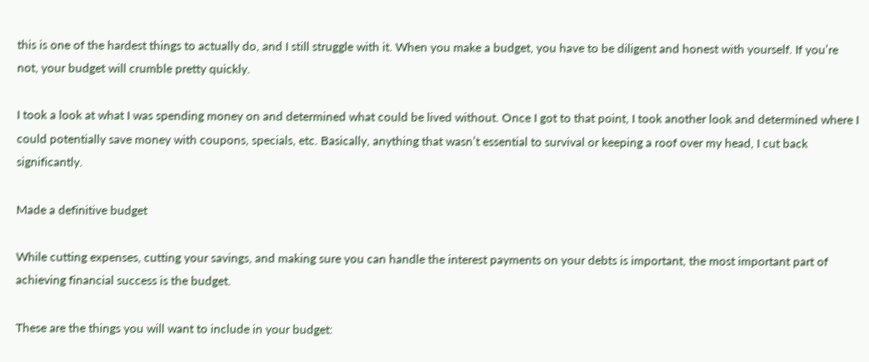this is one of the hardest things to actually do, and I still struggle with it. When you make a budget, you have to be diligent and honest with yourself. If you’re not, your budget will crumble pretty quickly.

I took a look at what I was spending money on and determined what could be lived without. Once I got to that point, I took another look and determined where I could potentially save money with coupons, specials, etc. Basically, anything that wasn’t essential to survival or keeping a roof over my head, I cut back significantly.

Made a definitive budget

While cutting expenses, cutting your savings, and making sure you can handle the interest payments on your debts is important, the most important part of achieving financial success is the budget.

These are the things you will want to include in your budget: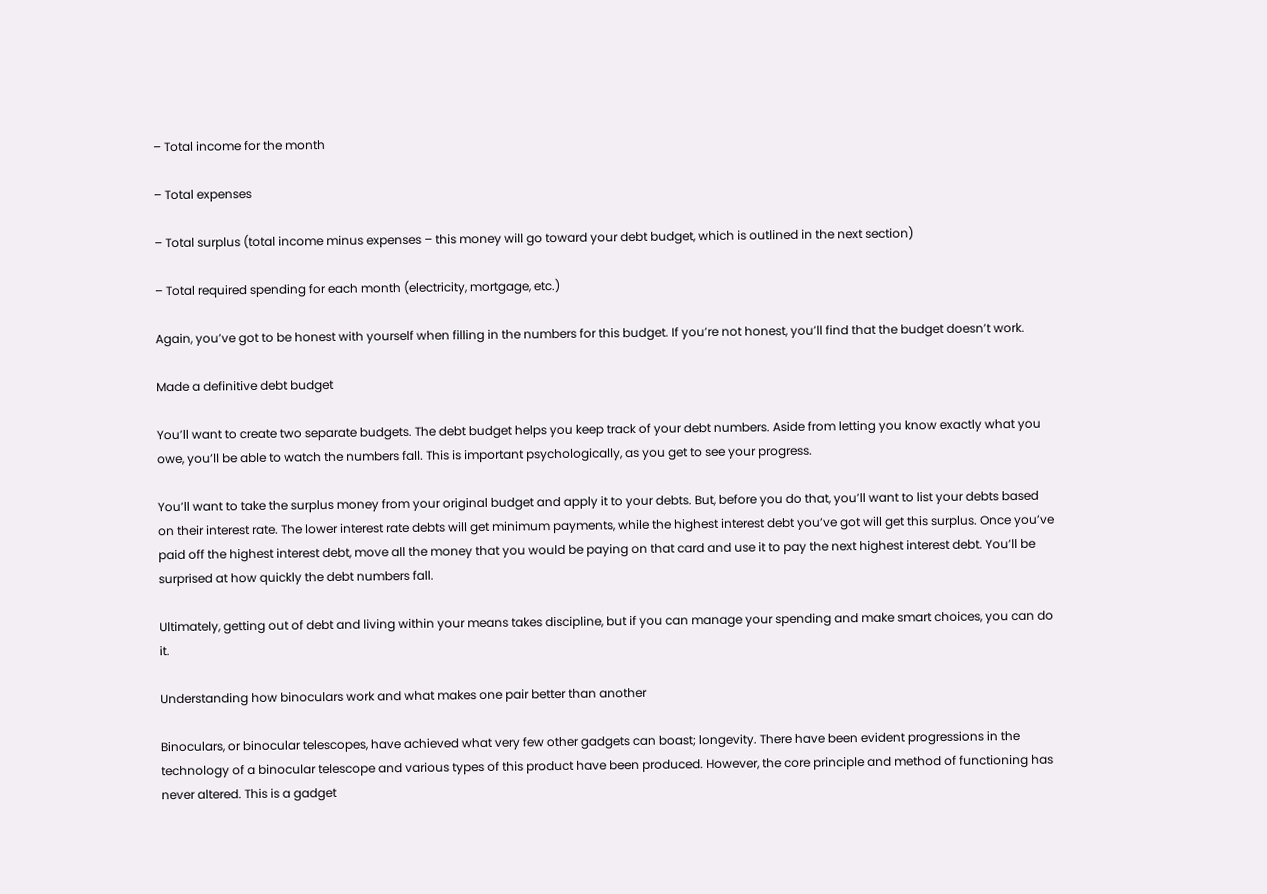– Total income for the month

– Total expenses

– Total surplus (total income minus expenses – this money will go toward your debt budget, which is outlined in the next section)

– Total required spending for each month (electricity, mortgage, etc.)

Again, you’ve got to be honest with yourself when filling in the numbers for this budget. If you’re not honest, you’ll find that the budget doesn’t work.

Made a definitive debt budget

You’ll want to create two separate budgets. The debt budget helps you keep track of your debt numbers. Aside from letting you know exactly what you owe, you’ll be able to watch the numbers fall. This is important psychologically, as you get to see your progress.

You’ll want to take the surplus money from your original budget and apply it to your debts. But, before you do that, you’ll want to list your debts based on their interest rate. The lower interest rate debts will get minimum payments, while the highest interest debt you’ve got will get this surplus. Once you’ve paid off the highest interest debt, move all the money that you would be paying on that card and use it to pay the next highest interest debt. You’ll be surprised at how quickly the debt numbers fall.

Ultimately, getting out of debt and living within your means takes discipline, but if you can manage your spending and make smart choices, you can do it.

Understanding how binoculars work and what makes one pair better than another

Binoculars, or binocular telescopes, have achieved what very few other gadgets can boast; longevity. There have been evident progressions in the technology of a binocular telescope and various types of this product have been produced. However, the core principle and method of functioning has never altered. This is a gadget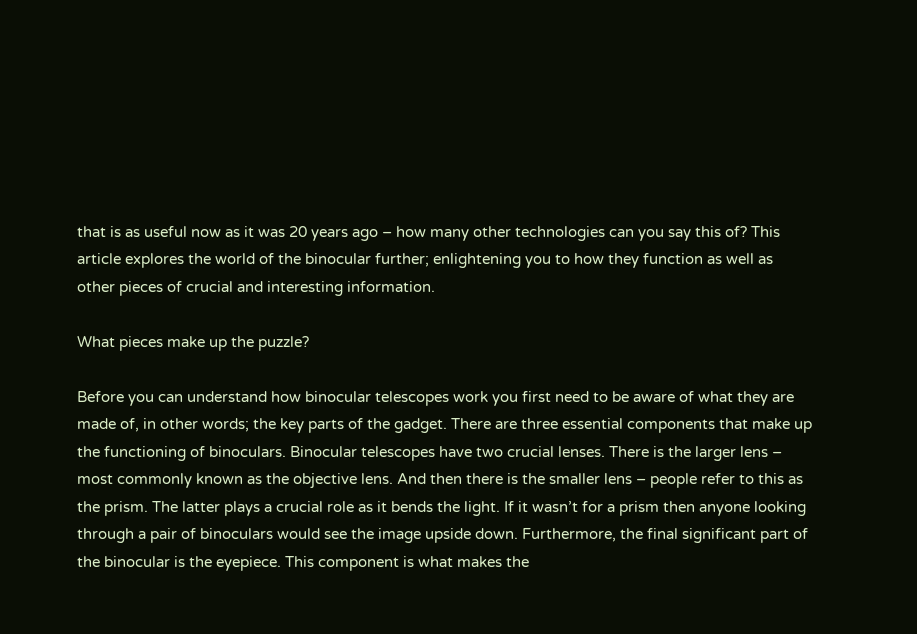that is as useful now as it was 20 years ago – how many other technologies can you say this of? This article explores the world of the binocular further; enlightening you to how they function as well as other pieces of crucial and interesting information.

What pieces make up the puzzle?

Before you can understand how binocular telescopes work you first need to be aware of what they are made of, in other words; the key parts of the gadget. There are three essential components that make up the functioning of binoculars. Binocular telescopes have two crucial lenses. There is the larger lens – most commonly known as the objective lens. And then there is the smaller lens – people refer to this as the prism. The latter plays a crucial role as it bends the light. If it wasn’t for a prism then anyone looking through a pair of binoculars would see the image upside down. Furthermore, the final significant part of the binocular is the eyepiece. This component is what makes the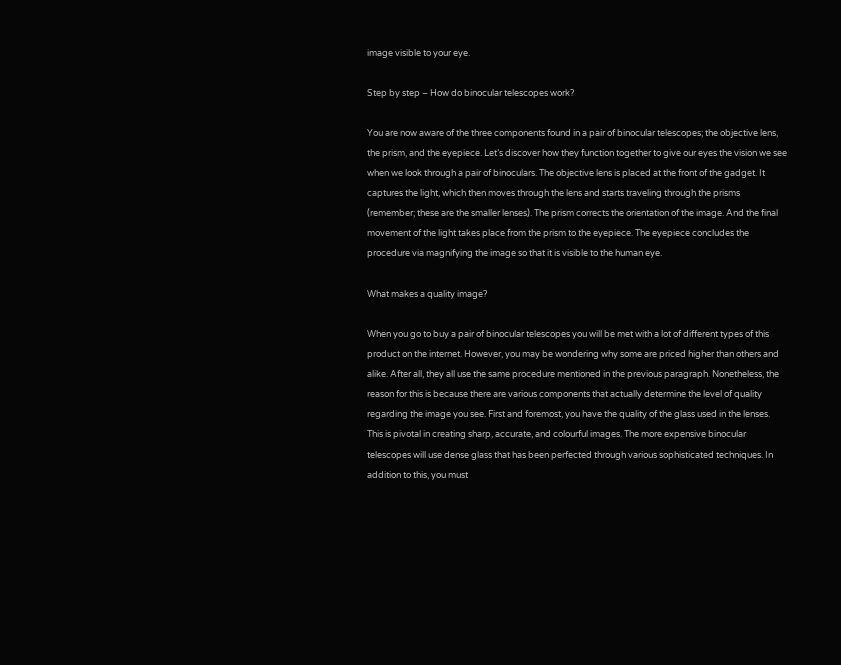image visible to your eye.

Step by step – How do binocular telescopes work?

You are now aware of the three components found in a pair of binocular telescopes; the objective lens, the prism, and the eyepiece. Let’s discover how they function together to give our eyes the vision we see when we look through a pair of binoculars. The objective lens is placed at the front of the gadget. It captures the light, which then moves through the lens and starts traveling through the prisms (remember; these are the smaller lenses). The prism corrects the orientation of the image. And the final movement of the light takes place from the prism to the eyepiece. The eyepiece concludes the procedure via magnifying the image so that it is visible to the human eye.

What makes a quality image?

When you go to buy a pair of binocular telescopes you will be met with a lot of different types of this product on the internet. However, you may be wondering why some are priced higher than others and alike. After all, they all use the same procedure mentioned in the previous paragraph. Nonetheless, the reason for this is because there are various components that actually determine the level of quality regarding the image you see. First and foremost, you have the quality of the glass used in the lenses. This is pivotal in creating sharp, accurate, and colourful images. The more expensive binocular telescopes will use dense glass that has been perfected through various sophisticated techniques. In addition to this, you must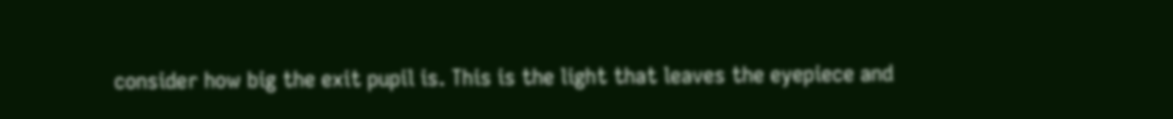consider how big the exit pupil is. This is the light that leaves the eyepiece and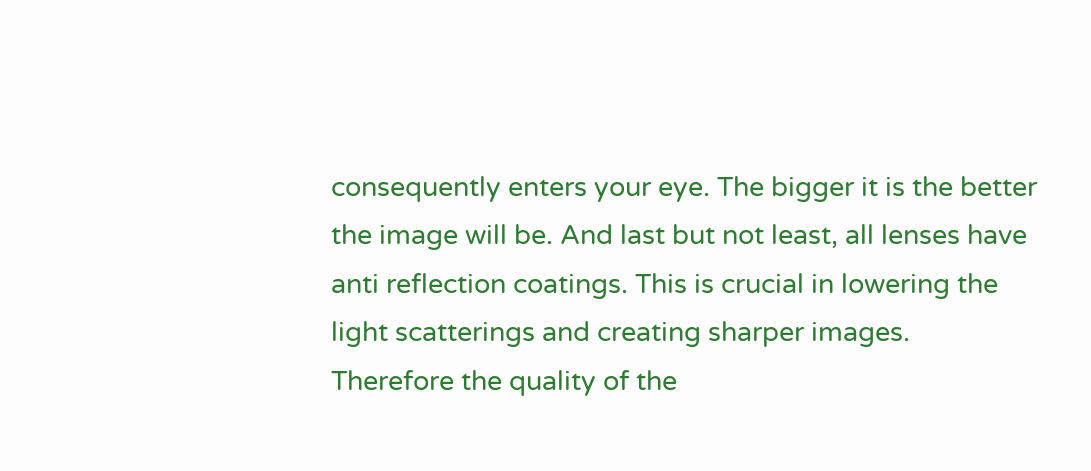consequently enters your eye. The bigger it is the better the image will be. And last but not least, all lenses have anti reflection coatings. This is crucial in lowering the light scatterings and creating sharper images. Therefore the quality of the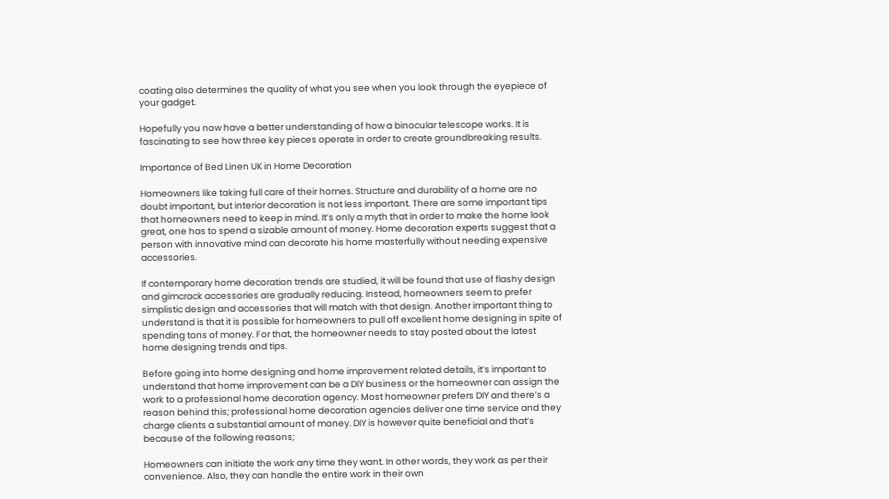coating also determines the quality of what you see when you look through the eyepiece of your gadget.

Hopefully you now have a better understanding of how a binocular telescope works. It is fascinating to see how three key pieces operate in order to create groundbreaking results.

Importance of Bed Linen UK in Home Decoration

Homeowners like taking full care of their homes. Structure and durability of a home are no doubt important, but interior decoration is not less important. There are some important tips that homeowners need to keep in mind. It’s only a myth that in order to make the home look great, one has to spend a sizable amount of money. Home decoration experts suggest that a person with innovative mind can decorate his home masterfully without needing expensive accessories.

If contemporary home decoration trends are studied, it will be found that use of flashy design and gimcrack accessories are gradually reducing. Instead, homeowners seem to prefer simplistic design and accessories that will match with that design. Another important thing to understand is that it is possible for homeowners to pull off excellent home designing in spite of spending tons of money. For that, the homeowner needs to stay posted about the latest home designing trends and tips.

Before going into home designing and home improvement related details, it’s important to understand that home improvement can be a DIY business or the homeowner can assign the work to a professional home decoration agency. Most homeowner prefers DIY and there’s a reason behind this; professional home decoration agencies deliver one time service and they charge clients a substantial amount of money. DIY is however quite beneficial and that’s because of the following reasons;

Homeowners can initiate the work any time they want. In other words, they work as per their convenience. Also, they can handle the entire work in their own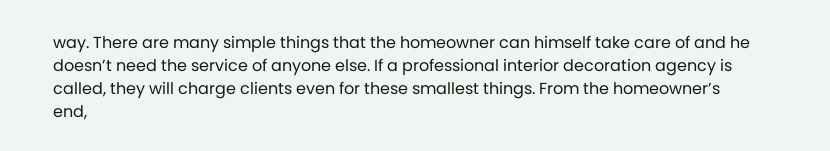way. There are many simple things that the homeowner can himself take care of and he doesn’t need the service of anyone else. If a professional interior decoration agency is called, they will charge clients even for these smallest things. From the homeowner’s end,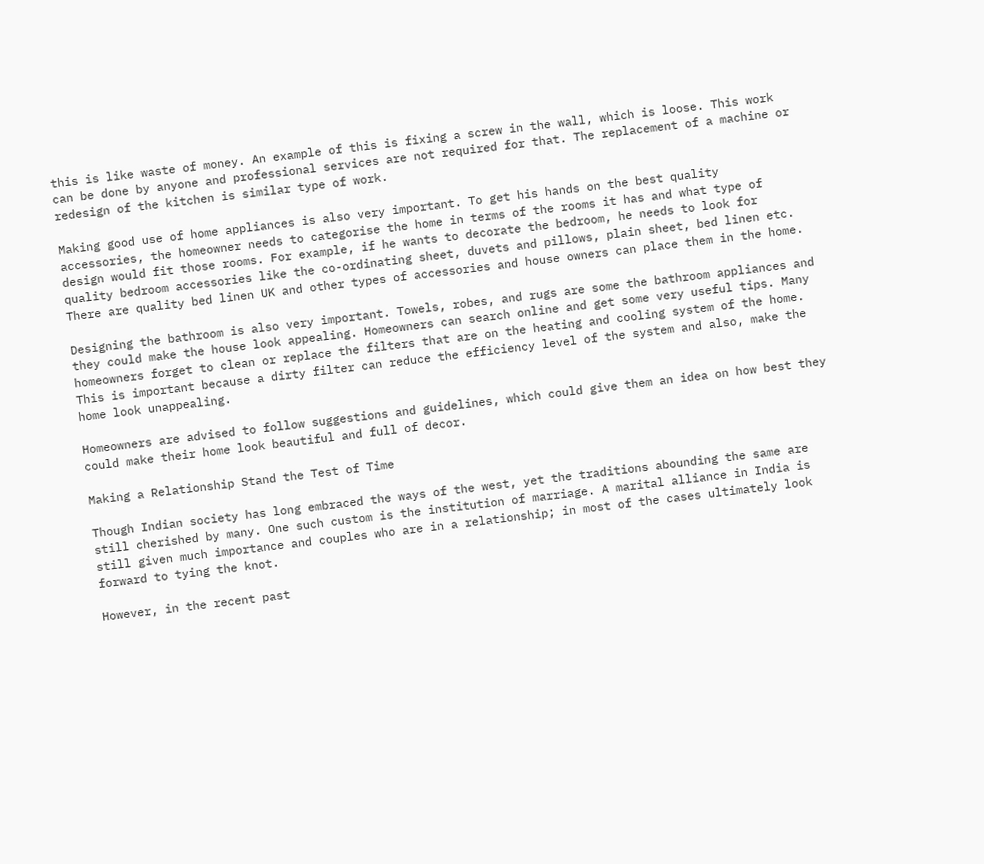this is like waste of money. An example of this is fixing a screw in the wall, which is loose. This work can be done by anyone and professional services are not required for that. The replacement of a machine or redesign of the kitchen is similar type of work.

Making good use of home appliances is also very important. To get his hands on the best quality accessories, the homeowner needs to categorise the home in terms of the rooms it has and what type of design would fit those rooms. For example, if he wants to decorate the bedroom, he needs to look for quality bedroom accessories like the co-ordinating sheet, duvets and pillows, plain sheet, bed linen etc. There are quality bed linen UK and other types of accessories and house owners can place them in the home.

Designing the bathroom is also very important. Towels, robes, and rugs are some the bathroom appliances and they could make the house look appealing. Homeowners can search online and get some very useful tips. Many homeowners forget to clean or replace the filters that are on the heating and cooling system of the home. This is important because a dirty filter can reduce the efficiency level of the system and also, make the home look unappealing.

Homeowners are advised to follow suggestions and guidelines, which could give them an idea on how best they could make their home look beautiful and full of decor.

Making a Relationship Stand the Test of Time

Though Indian society has long embraced the ways of the west, yet the traditions abounding the same are still cherished by many. One such custom is the institution of marriage. A marital alliance in India is still given much importance and couples who are in a relationship; in most of the cases ultimately look forward to tying the knot.

However, in the recent past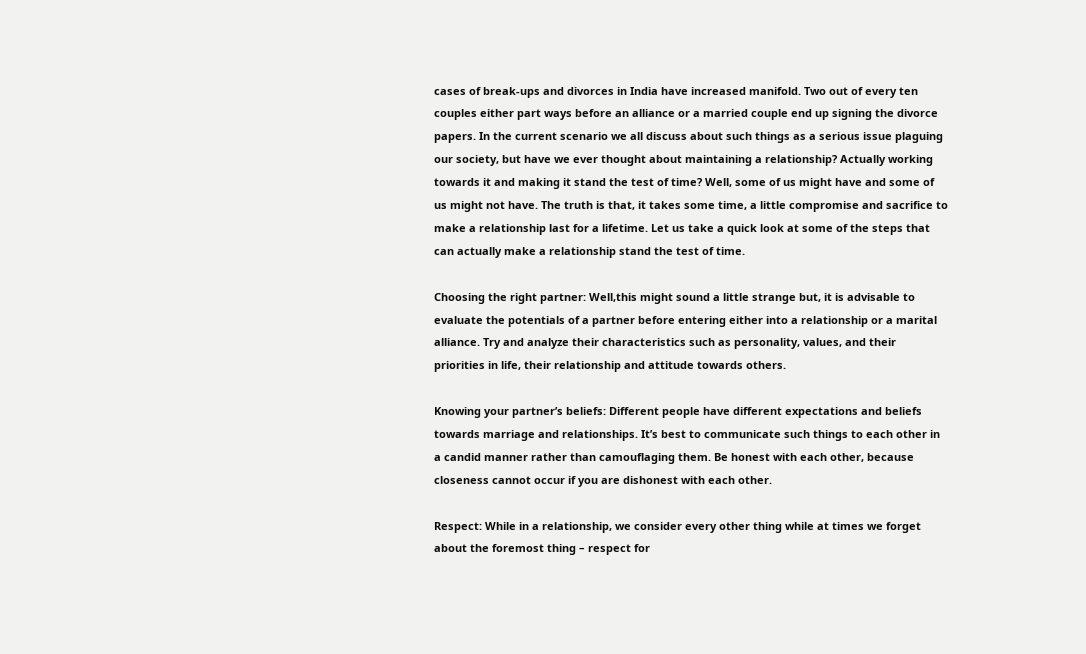cases of break-ups and divorces in India have increased manifold. Two out of every ten couples either part ways before an alliance or a married couple end up signing the divorce papers. In the current scenario we all discuss about such things as a serious issue plaguing our society, but have we ever thought about maintaining a relationship? Actually working towards it and making it stand the test of time? Well, some of us might have and some of us might not have. The truth is that, it takes some time, a little compromise and sacrifice to make a relationship last for a lifetime. Let us take a quick look at some of the steps that can actually make a relationship stand the test of time.

Choosing the right partner: Well,this might sound a little strange but, it is advisable to evaluate the potentials of a partner before entering either into a relationship or a marital alliance. Try and analyze their characteristics such as personality, values, and their priorities in life, their relationship and attitude towards others.

Knowing your partner’s beliefs: Different people have different expectations and beliefs towards marriage and relationships. It’s best to communicate such things to each other in a candid manner rather than camouflaging them. Be honest with each other, because closeness cannot occur if you are dishonest with each other.

Respect: While in a relationship, we consider every other thing while at times we forget about the foremost thing – respect for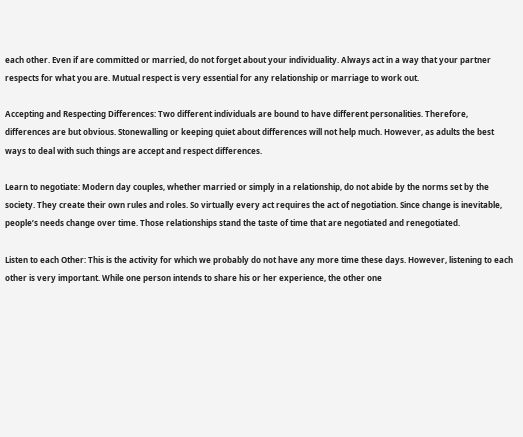each other. Even if are committed or married, do not forget about your individuality. Always act in a way that your partner respects for what you are. Mutual respect is very essential for any relationship or marriage to work out.

Accepting and Respecting Differences: Two different individuals are bound to have different personalities. Therefore, differences are but obvious. Stonewalling or keeping quiet about differences will not help much. However, as adults the best ways to deal with such things are accept and respect differences.

Learn to negotiate: Modern day couples, whether married or simply in a relationship, do not abide by the norms set by the society. They create their own rules and roles. So virtually every act requires the act of negotiation. Since change is inevitable, people’s needs change over time. Those relationships stand the taste of time that are negotiated and renegotiated.

Listen to each Other: This is the activity for which we probably do not have any more time these days. However, listening to each other is very important. While one person intends to share his or her experience, the other one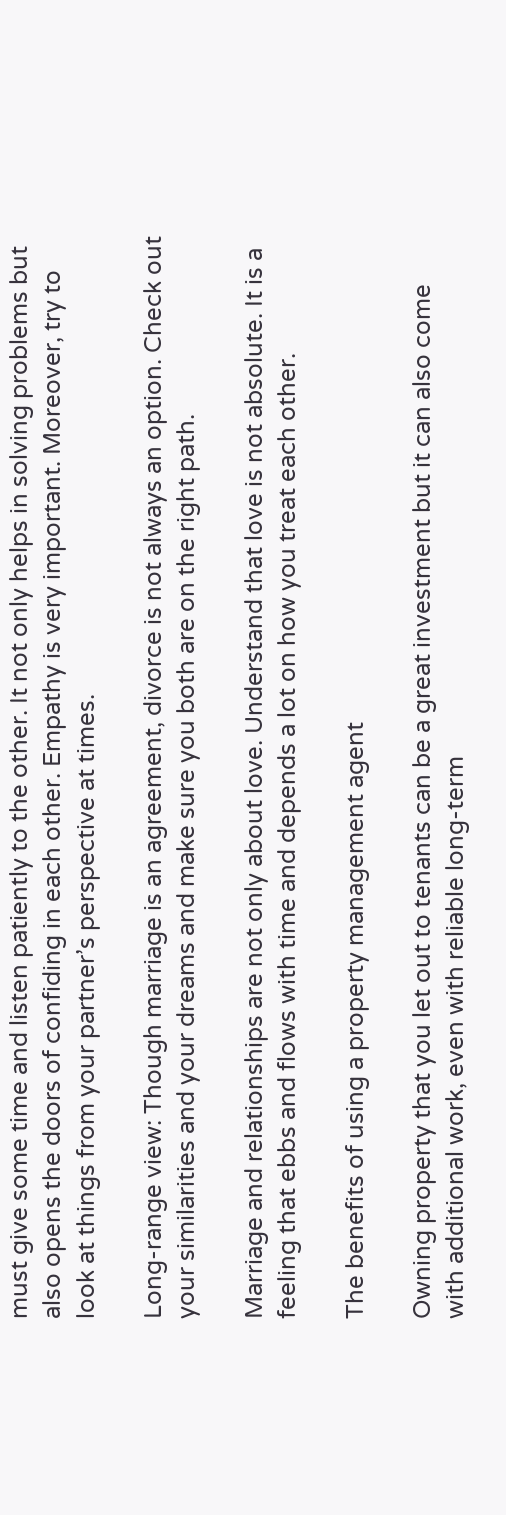must give some time and listen patiently to the other. It not only helps in solving problems but also opens the doors of confiding in each other. Empathy is very important. Moreover, try to look at things from your partner’s perspective at times.

Long-range view: Though marriage is an agreement, divorce is not always an option. Check out your similarities and your dreams and make sure you both are on the right path.

Marriage and relationships are not only about love. Understand that love is not absolute. It is a feeling that ebbs and flows with time and depends a lot on how you treat each other.

The benefits of using a property management agent

Owning property that you let out to tenants can be a great investment but it can also come with additional work, even with reliable long-term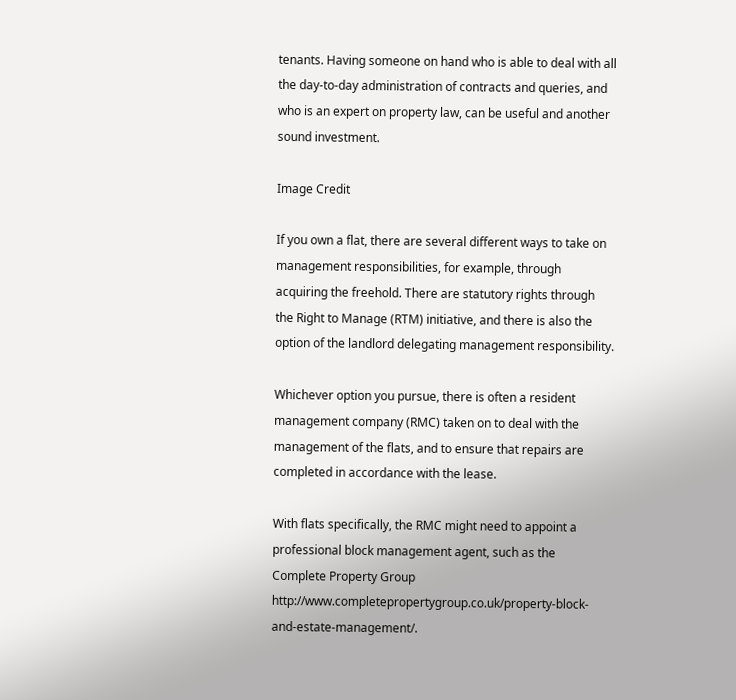tenants. Having someone on hand who is able to deal with all the day-to-day administration of contracts and queries, and who is an expert on property law, can be useful and another sound investment.

Image Credit

If you own a flat, there are several different ways to take on management responsibilities, for example, through acquiring the freehold. There are statutory rights through the Right to Manage (RTM) initiative, and there is also the option of the landlord delegating management responsibility.

Whichever option you pursue, there is often a resident management company (RMC) taken on to deal with the management of the flats, and to ensure that repairs are completed in accordance with the lease.

With flats specifically, the RMC might need to appoint a professional block management agent, such as the Complete Property Group http://www.completepropertygroup.co.uk/property-block-and-estate-management/.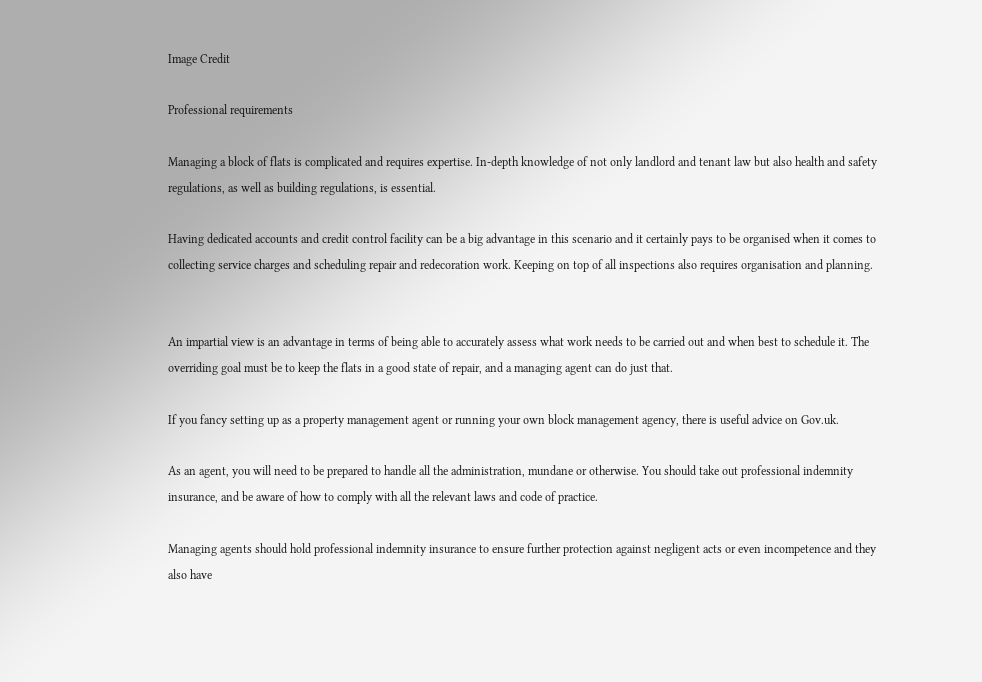Image Credit

Professional requirements

Managing a block of flats is complicated and requires expertise. In-depth knowledge of not only landlord and tenant law but also health and safety regulations, as well as building regulations, is essential.

Having dedicated accounts and credit control facility can be a big advantage in this scenario and it certainly pays to be organised when it comes to collecting service charges and scheduling repair and redecoration work. Keeping on top of all inspections also requires organisation and planning.


An impartial view is an advantage in terms of being able to accurately assess what work needs to be carried out and when best to schedule it. The overriding goal must be to keep the flats in a good state of repair, and a managing agent can do just that.

If you fancy setting up as a property management agent or running your own block management agency, there is useful advice on Gov.uk.

As an agent, you will need to be prepared to handle all the administration, mundane or otherwise. You should take out professional indemnity insurance, and be aware of how to comply with all the relevant laws and code of practice.

Managing agents should hold professional indemnity insurance to ensure further protection against negligent acts or even incompetence and they also have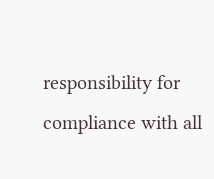responsibility for compliance with all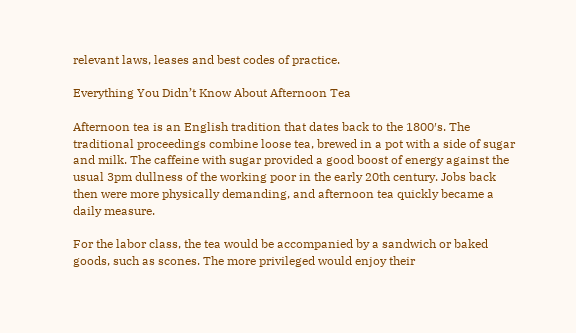relevant laws, leases and best codes of practice.

Everything You Didn’t Know About Afternoon Tea

Afternoon tea is an English tradition that dates back to the 1800′s. The traditional proceedings combine loose tea, brewed in a pot with a side of sugar and milk. The caffeine with sugar provided a good boost of energy against the usual 3pm dullness of the working poor in the early 20th century. Jobs back then were more physically demanding, and afternoon tea quickly became a daily measure.

For the labor class, the tea would be accompanied by a sandwich or baked goods, such as scones. The more privileged would enjoy their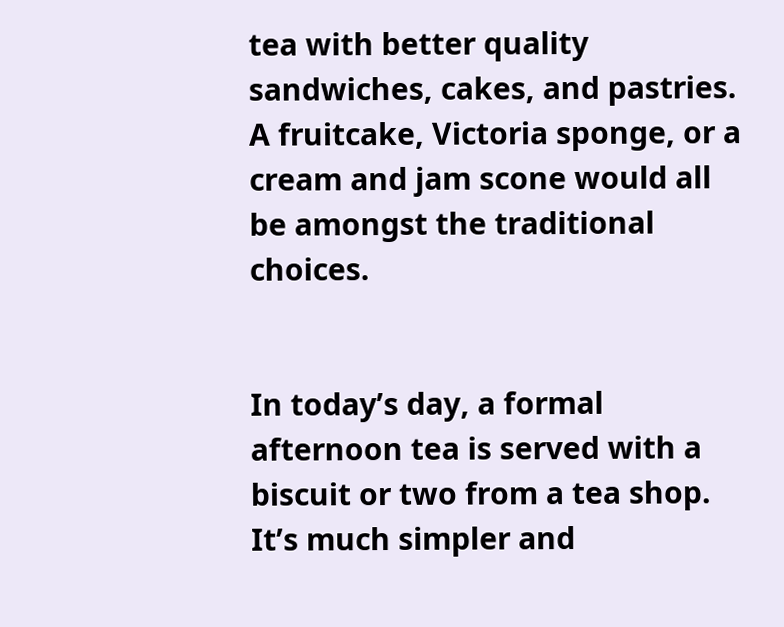tea with better quality sandwiches, cakes, and pastries. A fruitcake, Victoria sponge, or a cream and jam scone would all be amongst the traditional choices.


In today’s day, a formal afternoon tea is served with a biscuit or two from a tea shop. It’s much simpler and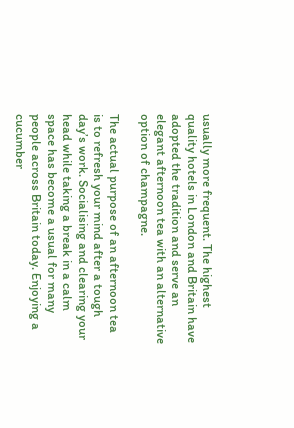usually more frequent. The highest quality hotels in London and Britain have adopted the tradition and serve an elegant afternoon tea with an alternative option of champagne.

The actual purpose of an afternoon tea is to refresh your mind after a tough day’s work. Socialising and clearing your head while taking a break in a calm space has become a usual for many people across Britain today. Enjoying a cucumber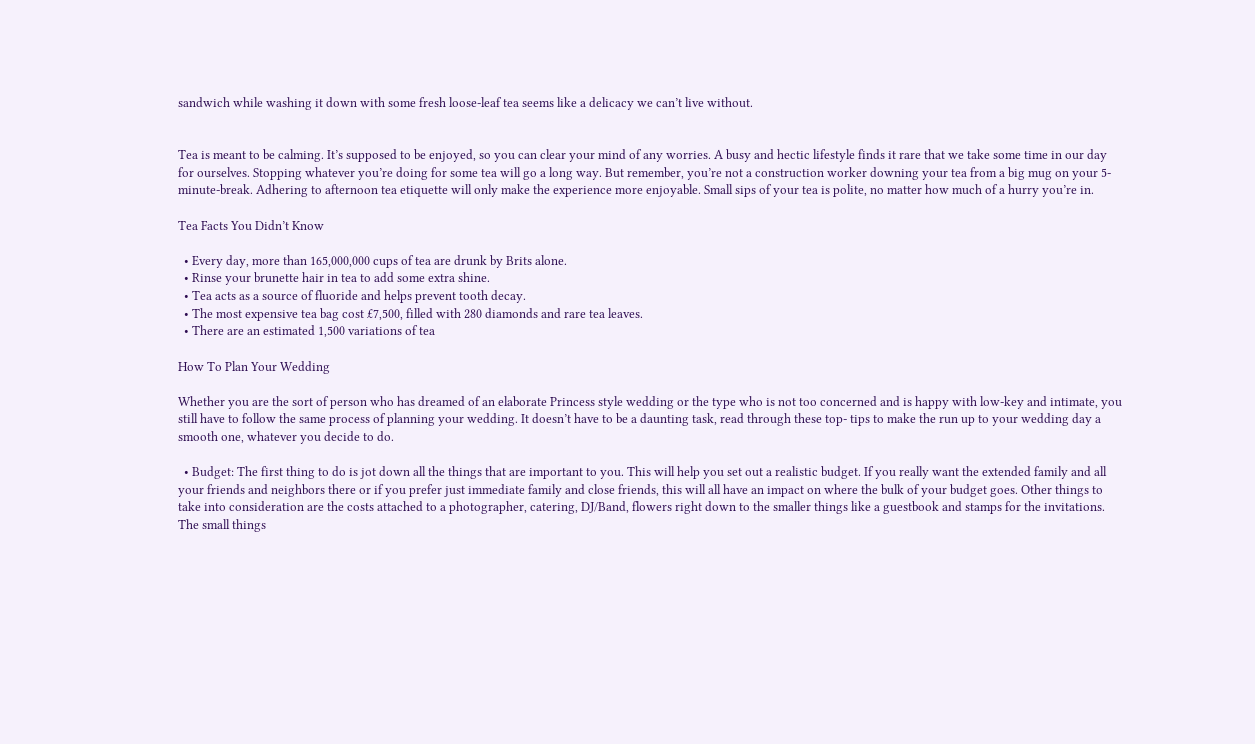sandwich while washing it down with some fresh loose-leaf tea seems like a delicacy we can’t live without.


Tea is meant to be calming. It’s supposed to be enjoyed, so you can clear your mind of any worries. A busy and hectic lifestyle finds it rare that we take some time in our day for ourselves. Stopping whatever you’re doing for some tea will go a long way. But remember, you’re not a construction worker downing your tea from a big mug on your 5-minute-break. Adhering to afternoon tea etiquette will only make the experience more enjoyable. Small sips of your tea is polite, no matter how much of a hurry you’re in.

Tea Facts You Didn’t Know

  • Every day, more than 165,000,000 cups of tea are drunk by Brits alone.
  • Rinse your brunette hair in tea to add some extra shine.
  • Tea acts as a source of fluoride and helps prevent tooth decay.
  • The most expensive tea bag cost £7,500, filled with 280 diamonds and rare tea leaves.
  • There are an estimated 1,500 variations of tea

How To Plan Your Wedding

Whether you are the sort of person who has dreamed of an elaborate Princess style wedding or the type who is not too concerned and is happy with low-key and intimate, you still have to follow the same process of planning your wedding. It doesn’t have to be a daunting task, read through these top- tips to make the run up to your wedding day a smooth one, whatever you decide to do.

  • Budget: The first thing to do is jot down all the things that are important to you. This will help you set out a realistic budget. If you really want the extended family and all your friends and neighbors there or if you prefer just immediate family and close friends, this will all have an impact on where the bulk of your budget goes. Other things to take into consideration are the costs attached to a photographer, catering, DJ/Band, flowers right down to the smaller things like a guestbook and stamps for the invitations. The small things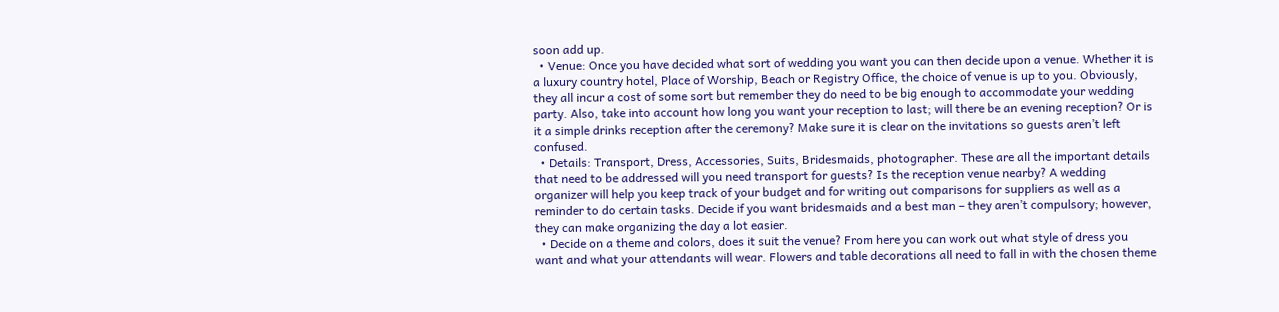soon add up.
  • Venue: Once you have decided what sort of wedding you want you can then decide upon a venue. Whether it is a luxury country hotel, Place of Worship, Beach or Registry Office, the choice of venue is up to you. Obviously, they all incur a cost of some sort but remember they do need to be big enough to accommodate your wedding party. Also, take into account how long you want your reception to last; will there be an evening reception? Or is it a simple drinks reception after the ceremony? Make sure it is clear on the invitations so guests aren’t left confused.
  • Details: Transport, Dress, Accessories, Suits, Bridesmaids, photographer. These are all the important details that need to be addressed will you need transport for guests? Is the reception venue nearby? A wedding organizer will help you keep track of your budget and for writing out comparisons for suppliers as well as a reminder to do certain tasks. Decide if you want bridesmaids and a best man – they aren’t compulsory; however, they can make organizing the day a lot easier.
  • Decide on a theme and colors, does it suit the venue? From here you can work out what style of dress you want and what your attendants will wear. Flowers and table decorations all need to fall in with the chosen theme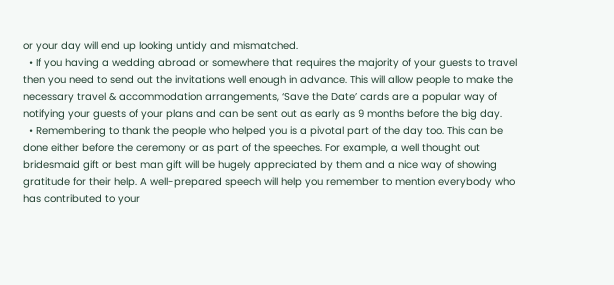or your day will end up looking untidy and mismatched.
  • If you having a wedding abroad or somewhere that requires the majority of your guests to travel then you need to send out the invitations well enough in advance. This will allow people to make the necessary travel & accommodation arrangements, ‘Save the Date’ cards are a popular way of notifying your guests of your plans and can be sent out as early as 9 months before the big day.
  • Remembering to thank the people who helped you is a pivotal part of the day too. This can be done either before the ceremony or as part of the speeches. For example, a well thought out bridesmaid gift or best man gift will be hugely appreciated by them and a nice way of showing gratitude for their help. A well-prepared speech will help you remember to mention everybody who has contributed to your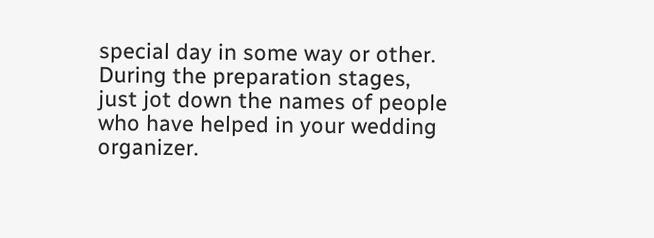special day in some way or other. During the preparation stages, just jot down the names of people who have helped in your wedding organizer.